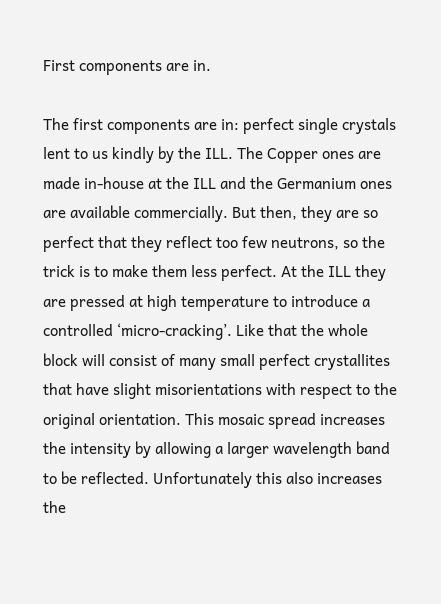First components are in.

The first components are in: perfect single crystals lent to us kindly by the ILL. The Copper ones are made in-house at the ILL and the Germanium ones are available commercially. But then, they are so perfect that they reflect too few neutrons, so the trick is to make them less perfect. At the ILL they are pressed at high temperature to introduce a controlled ‘micro-cracking’. Like that the whole block will consist of many small perfect crystallites that have slight misorientations with respect to the original orientation. This mosaic spread increases the intensity by allowing a larger wavelength band to be reflected. Unfortunately this also increases the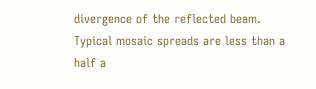divergence of the reflected beam. Typical mosaic spreads are less than a half a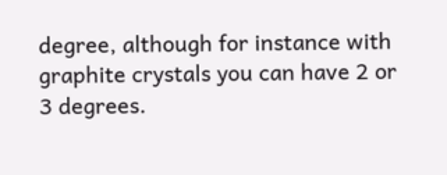degree, although for instance with graphite crystals you can have 2 or 3 degrees.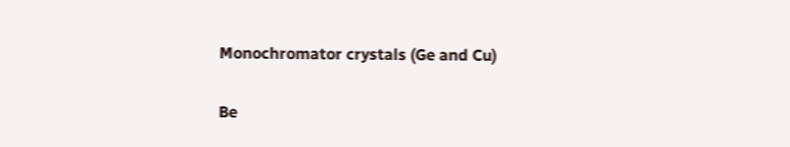Monochromator crystals (Ge and Cu)

Be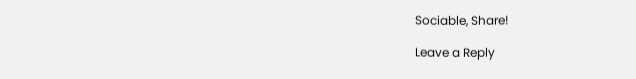Sociable, Share!

Leave a Reply